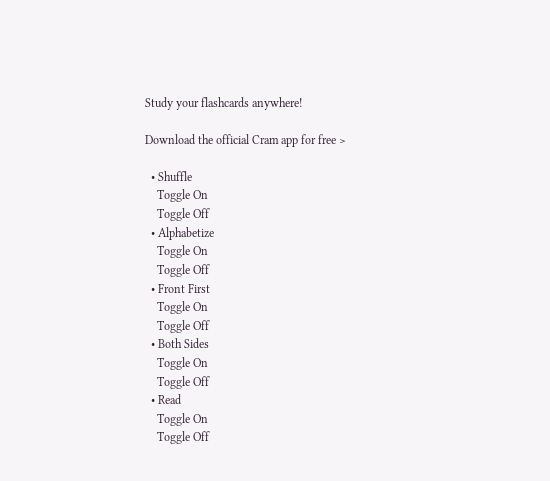Study your flashcards anywhere!

Download the official Cram app for free >

  • Shuffle
    Toggle On
    Toggle Off
  • Alphabetize
    Toggle On
    Toggle Off
  • Front First
    Toggle On
    Toggle Off
  • Both Sides
    Toggle On
    Toggle Off
  • Read
    Toggle On
    Toggle Off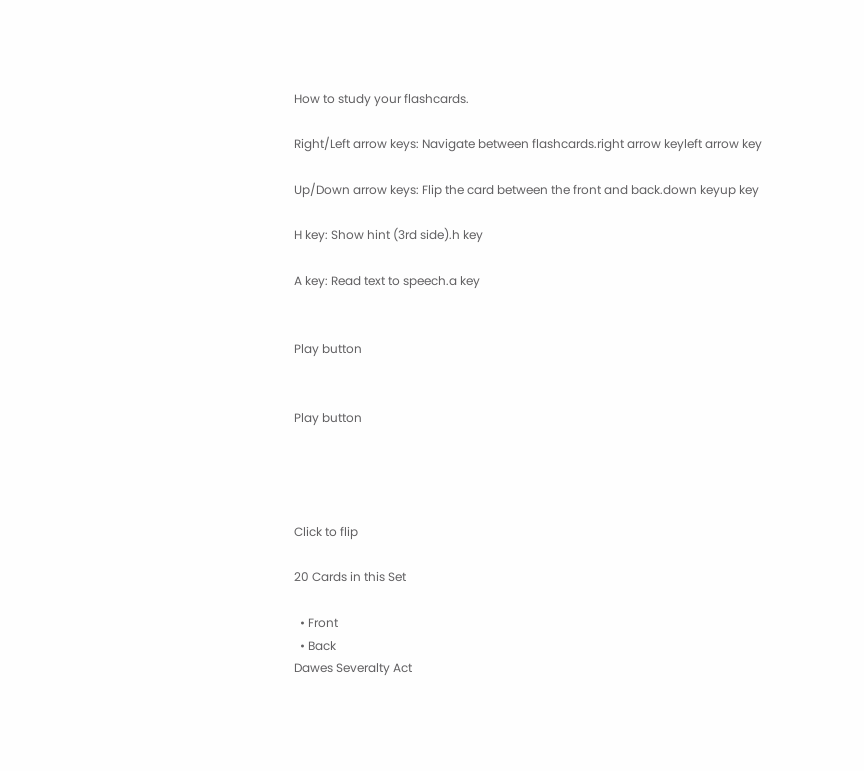How to study your flashcards.

Right/Left arrow keys: Navigate between flashcards.right arrow keyleft arrow key

Up/Down arrow keys: Flip the card between the front and back.down keyup key

H key: Show hint (3rd side).h key

A key: Read text to speech.a key


Play button


Play button




Click to flip

20 Cards in this Set

  • Front
  • Back
Dawes Severalty Act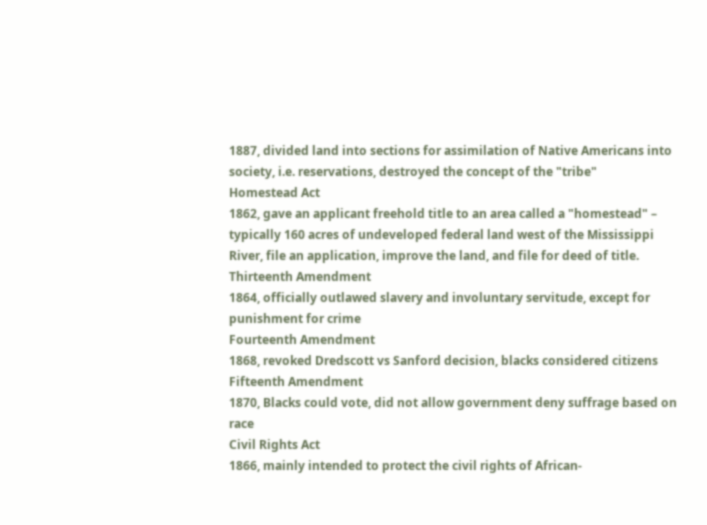1887, divided land into sections for assimilation of Native Americans into society, i.e. reservations, destroyed the concept of the "tribe"
Homestead Act
1862, gave an applicant freehold title to an area called a "homestead" – typically 160 acres of undeveloped federal land west of the Mississippi River, file an application, improve the land, and file for deed of title.
Thirteenth Amendment
1864, officially outlawed slavery and involuntary servitude, except for punishment for crime
Fourteenth Amendment
1868, revoked Dredscott vs Sanford decision, blacks considered citizens
Fifteenth Amendment
1870, Blacks could vote, did not allow government deny suffrage based on race
Civil Rights Act
1866, mainly intended to protect the civil rights of African-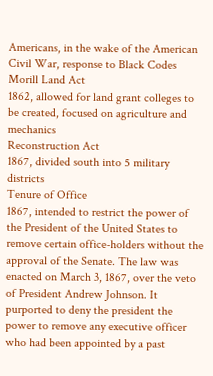Americans, in the wake of the American Civil War, response to Black Codes
Morill Land Act
1862, allowed for land grant colleges to be created, focused on agriculture and mechanics
Reconstruction Act
1867, divided south into 5 military districts
Tenure of Office
1867, intended to restrict the power of the President of the United States to remove certain office-holders without the approval of the Senate. The law was enacted on March 3, 1867, over the veto of President Andrew Johnson. It purported to deny the president the power to remove any executive officer who had been appointed by a past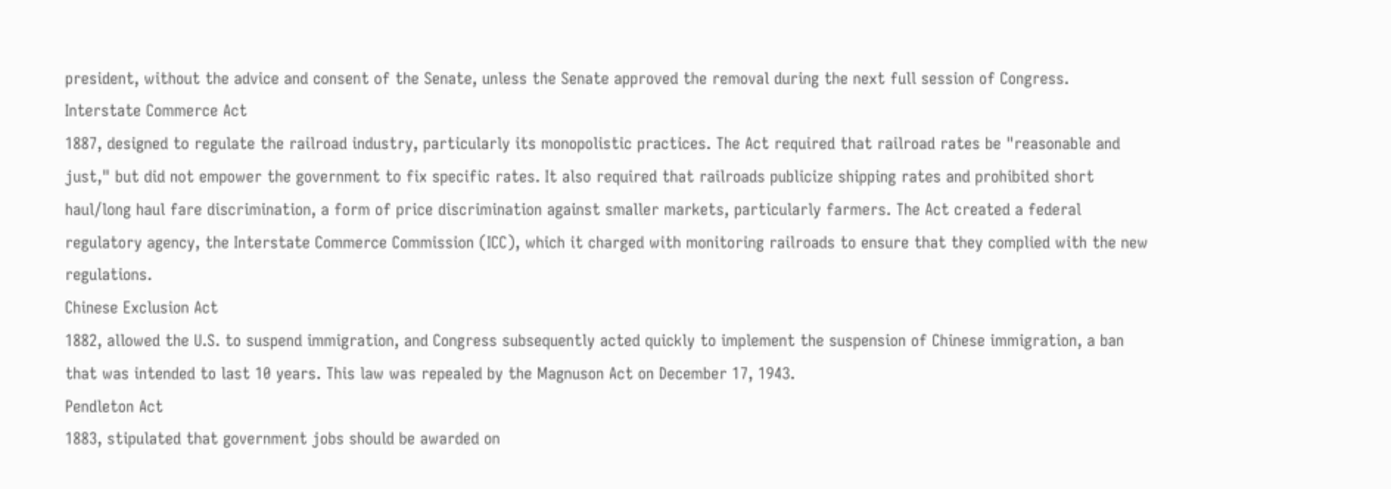president, without the advice and consent of the Senate, unless the Senate approved the removal during the next full session of Congress.
Interstate Commerce Act
1887, designed to regulate the railroad industry, particularly its monopolistic practices. The Act required that railroad rates be "reasonable and just," but did not empower the government to fix specific rates. It also required that railroads publicize shipping rates and prohibited short haul/long haul fare discrimination, a form of price discrimination against smaller markets, particularly farmers. The Act created a federal regulatory agency, the Interstate Commerce Commission (ICC), which it charged with monitoring railroads to ensure that they complied with the new regulations.
Chinese Exclusion Act
1882, allowed the U.S. to suspend immigration, and Congress subsequently acted quickly to implement the suspension of Chinese immigration, a ban that was intended to last 10 years. This law was repealed by the Magnuson Act on December 17, 1943.
Pendleton Act
1883, stipulated that government jobs should be awarded on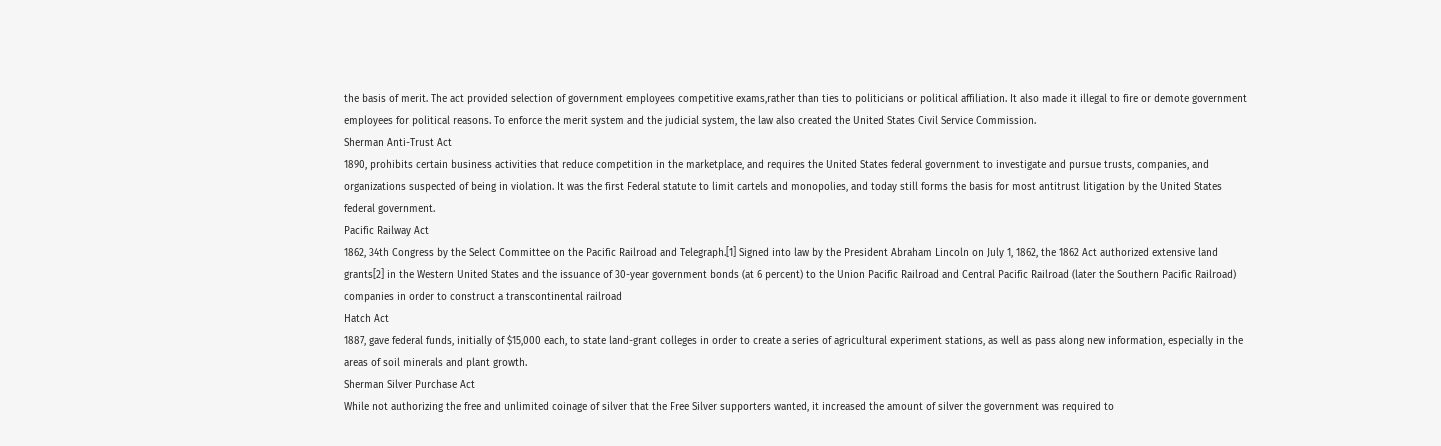the basis of merit. The act provided selection of government employees competitive exams,rather than ties to politicians or political affiliation. It also made it illegal to fire or demote government employees for political reasons. To enforce the merit system and the judicial system, the law also created the United States Civil Service Commission.
Sherman Anti-Trust Act
1890, prohibits certain business activities that reduce competition in the marketplace, and requires the United States federal government to investigate and pursue trusts, companies, and organizations suspected of being in violation. It was the first Federal statute to limit cartels and monopolies, and today still forms the basis for most antitrust litigation by the United States federal government.
Pacific Railway Act
1862, 34th Congress by the Select Committee on the Pacific Railroad and Telegraph.[1] Signed into law by the President Abraham Lincoln on July 1, 1862, the 1862 Act authorized extensive land grants[2] in the Western United States and the issuance of 30-year government bonds (at 6 percent) to the Union Pacific Railroad and Central Pacific Railroad (later the Southern Pacific Railroad) companies in order to construct a transcontinental railroad
Hatch Act
1887, gave federal funds, initially of $15,000 each, to state land-grant colleges in order to create a series of agricultural experiment stations, as well as pass along new information, especially in the areas of soil minerals and plant growth.
Sherman Silver Purchase Act
While not authorizing the free and unlimited coinage of silver that the Free Silver supporters wanted, it increased the amount of silver the government was required to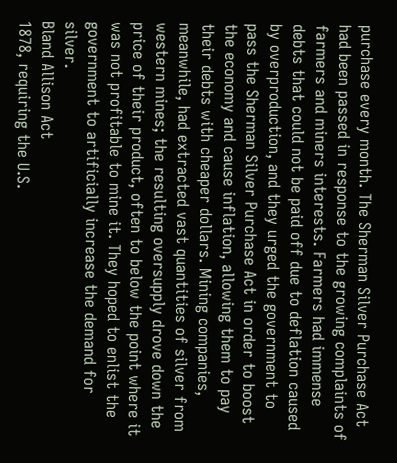purchase every month. The Sherman Silver Purchase Act had been passed in response to the growing complaints of farmers and miners interests. Farmers had immense debts that could not be paid off due to deflation caused by overproduction, and they urged the government to pass the Sherman Silver Purchase Act in order to boost the economy and cause inflation, allowing them to pay their debts with cheaper dollars. Mining companies, meanwhile, had extracted vast quantities of silver from western mines; the resulting oversupply drove down the price of their product, often to below the point where it was not profitable to mine it. They hoped to enlist the government to artificially increase the demand for silver.
Bland Allison Act
1878, requiring the U.S.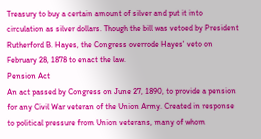Treasury to buy a certain amount of silver and put it into circulation as silver dollars. Though the bill was vetoed by President Rutherford B. Hayes, the Congress overrode Hayes' veto on February 28, 1878 to enact the law.
Pension Act
An act passed by Congress on June 27, 1890, to provide a pension for any Civil War veteran of the Union Army. Created in response to political pressure from Union veterans, many of whom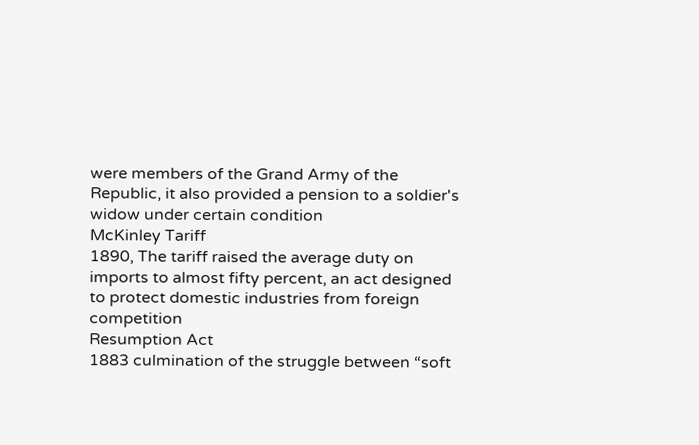were members of the Grand Army of the Republic, it also provided a pension to a soldier's widow under certain condition
McKinley Tariff
1890, The tariff raised the average duty on imports to almost fifty percent, an act designed to protect domestic industries from foreign competition
Resumption Act
1883 culmination of the struggle between “soft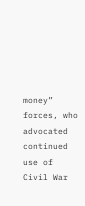money” forces, who advocated continued use of Civil War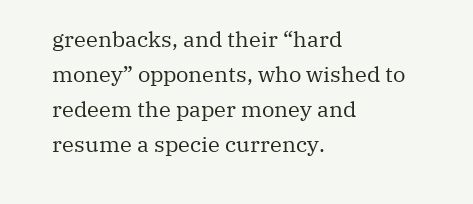greenbacks, and their “hard money” opponents, who wished to redeem the paper money and resume a specie currency.